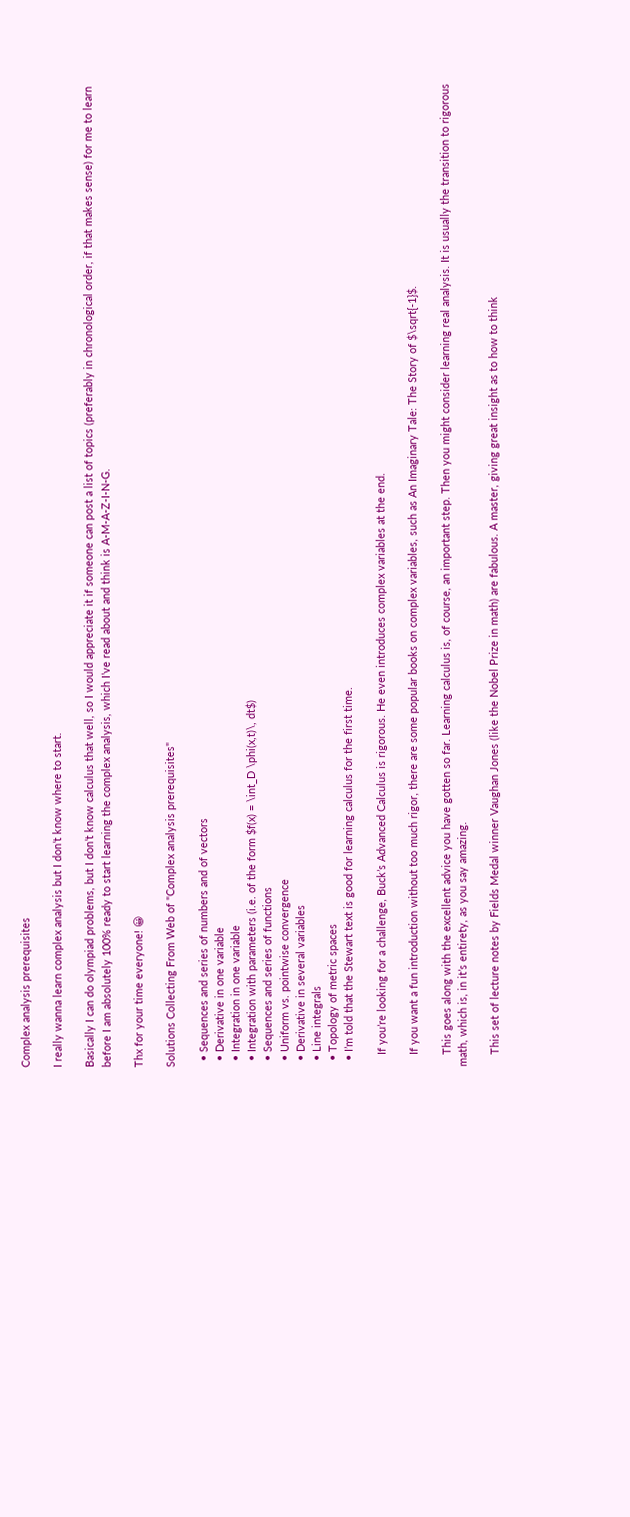Complex analysis prerequisites

I really wanna learn complex analysis but I don’t know where to start.

Basically I can do olympiad problems, but I don’t know calculus that well, so I would appreciate it if someone can post a list of topics (preferably in chronological order, if that makes sense) for me to learn before I am absolutely 100% ready to start learning the complex analysis, which I’ve read about and think is A-M-A-Z-I-N-G.

Thx for your time everyone! 😀

Solutions Collecting From Web of "Complex analysis prerequisites"

  • Sequences and series of numbers and of vectors
  • Derivative in one variable
  • Integration in one variable
  • Integration with parameters (i.e. of the form $f(x) = \int_D \phi(x,t)\, dt$)
  • Sequences and series of functions
  • Uniform vs. pointwise convergence
  • Derivative in several variables
  • Line integrals
  • Topology of metric spaces
  • I’m told that the Stewart text is good for learning calculus for the first time.

    If you’re looking for a challenge, Buck’s Advanced Calculus is rigorous. He even introduces complex variables at the end.

    If you want a fun introduction without too much rigor, there are some popular books on complex variables, such as An Imaginary Tale: The Story of $\sqrt{-1}$.

    This goes along with the excellent advice you have gotten so far. Learning calculus is, of course, an important step. Then you might consider learning real analysis. It is usually the transition to rigorous math, which is, in it’s entirety, as you say amazing.

    This set of lecture notes by Fields Medal winner Vaughan Jones (like the Nobel Prize in math) are fabulous. A master, giving great insight as to how to think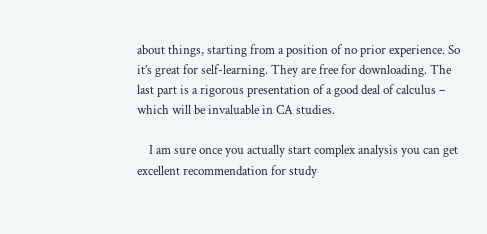about things, starting from a position of no prior experience. So it’s great for self-learning. They are free for downloading. The last part is a rigorous presentation of a good deal of calculus – which will be invaluable in CA studies.

    I am sure once you actually start complex analysis you can get excellent recommendation for study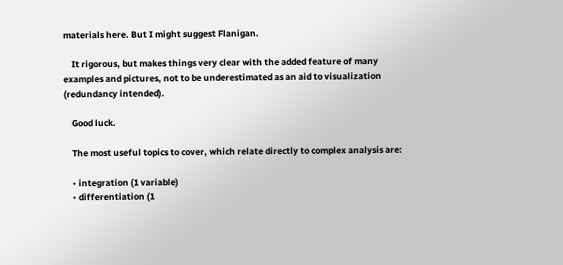materials here. But I might suggest Flanigan.

    It rigorous, but makes things very clear with the added feature of many examples and pictures, not to be underestimated as an aid to visualization (redundancy intended).

    Good luck.

    The most useful topics to cover, which relate directly to complex analysis are:

    • integration (1 variable)
    • differentiation (1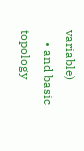variable)
    • and basic topology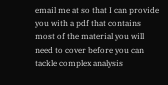email me at so that I can provide you with a pdf that contains most of the material you will need to cover before you can tackle complex analysis